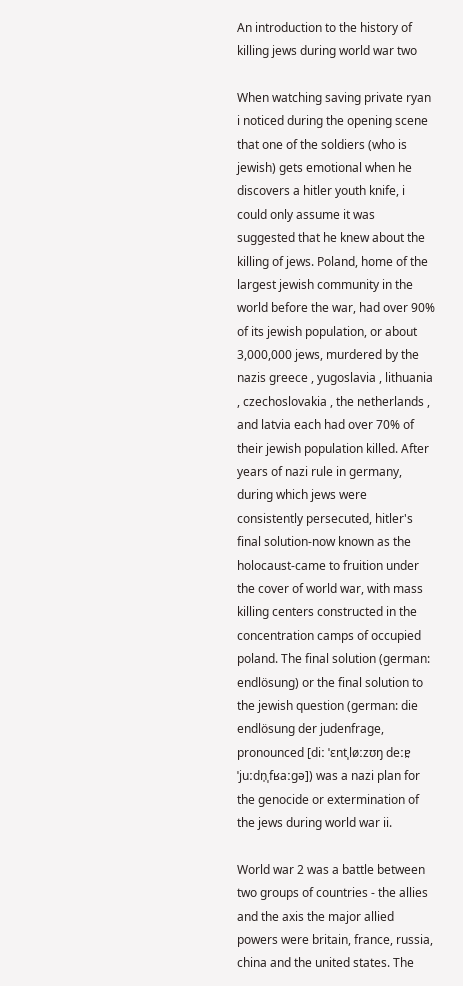An introduction to the history of killing jews during world war two

When watching saving private ryan i noticed during the opening scene that one of the soldiers (who is jewish) gets emotional when he discovers a hitler youth knife, i could only assume it was suggested that he knew about the killing of jews. Poland, home of the largest jewish community in the world before the war, had over 90% of its jewish population, or about 3,000,000 jews, murdered by the nazis greece , yugoslavia , lithuania , czechoslovakia , the netherlands , and latvia each had over 70% of their jewish population killed. After years of nazi rule in germany, during which jews were consistently persecuted, hitler's final solution-now known as the holocaust-came to fruition under the cover of world war, with mass killing centers constructed in the concentration camps of occupied poland. The final solution (german: endlösung) or the final solution to the jewish question (german: die endlösung der judenfrage, pronounced [diː ˈɛntˌløːzʊŋ deːɐ̯ ˈjuːdn̩ˌfʁaːɡə]) was a nazi plan for the genocide or extermination of the jews during world war ii.

World war 2 was a battle between two groups of countries - the allies and the axis the major allied powers were britain, france, russia, china and the united states. The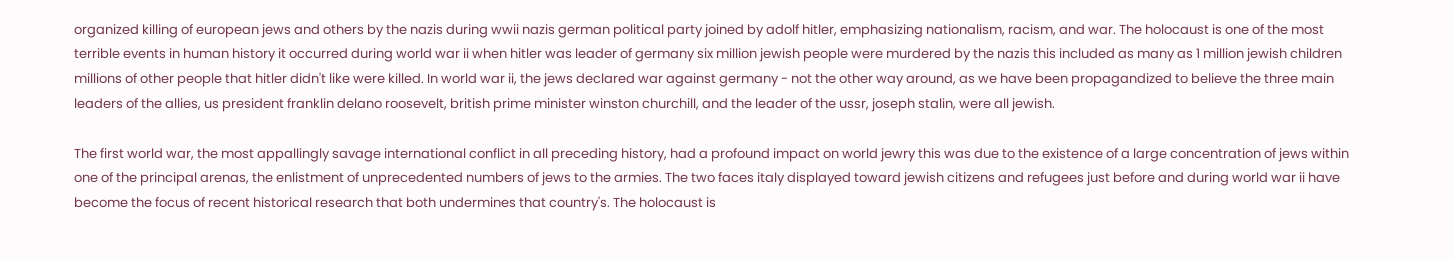organized killing of european jews and others by the nazis during wwii nazis german political party joined by adolf hitler, emphasizing nationalism, racism, and war. The holocaust is one of the most terrible events in human history it occurred during world war ii when hitler was leader of germany six million jewish people were murdered by the nazis this included as many as 1 million jewish children millions of other people that hitler didn't like were killed. In world war ii, the jews declared war against germany - not the other way around, as we have been propagandized to believe the three main leaders of the allies, us president franklin delano roosevelt, british prime minister winston churchill, and the leader of the ussr, joseph stalin, were all jewish.

The first world war, the most appallingly savage international conflict in all preceding history, had a profound impact on world jewry this was due to the existence of a large concentration of jews within one of the principal arenas, the enlistment of unprecedented numbers of jews to the armies. The two faces italy displayed toward jewish citizens and refugees just before and during world war ii have become the focus of recent historical research that both undermines that country's. The holocaust is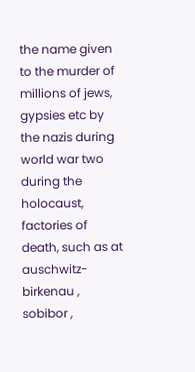the name given to the murder of millions of jews, gypsies etc by the nazis during world war two during the holocaust, factories of death, such as at auschwitz-birkenau , sobibor ,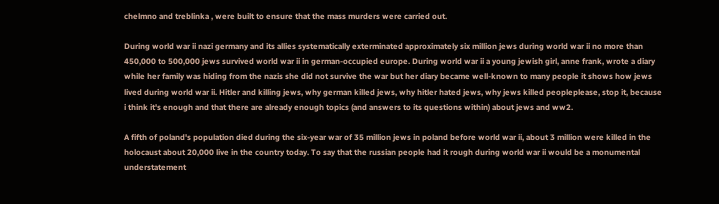chelmno and treblinka , were built to ensure that the mass murders were carried out.

During world war ii nazi germany and its allies systematically exterminated approximately six million jews during world war ii no more than 450,000 to 500,000 jews survived world war ii in german-occupied europe. During world war ii a young jewish girl, anne frank, wrote a diary while her family was hiding from the nazis she did not survive the war but her diary became well-known to many people it shows how jews lived during world war ii. Hitler and killing jews, why german killed jews, why hitler hated jews, why jews killed peopleplease, stop it, because i think it's enough and that there are already enough topics (and answers to its questions within) about jews and ww2.

A fifth of poland's population died during the six-year war of 35 million jews in poland before world war ii, about 3 million were killed in the holocaust about 20,000 live in the country today. To say that the russian people had it rough during world war ii would be a monumental understatement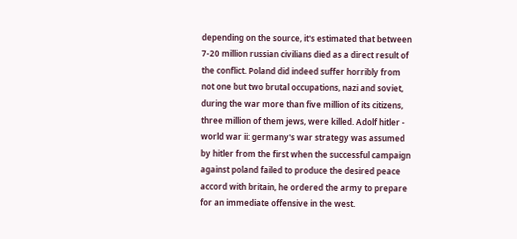depending on the source, it's estimated that between 7-20 million russian civilians died as a direct result of the conflict. Poland did indeed suffer horribly from not one but two brutal occupations, nazi and soviet, during the war more than five million of its citizens, three million of them jews, were killed. Adolf hitler - world war ii: germany's war strategy was assumed by hitler from the first when the successful campaign against poland failed to produce the desired peace accord with britain, he ordered the army to prepare for an immediate offensive in the west.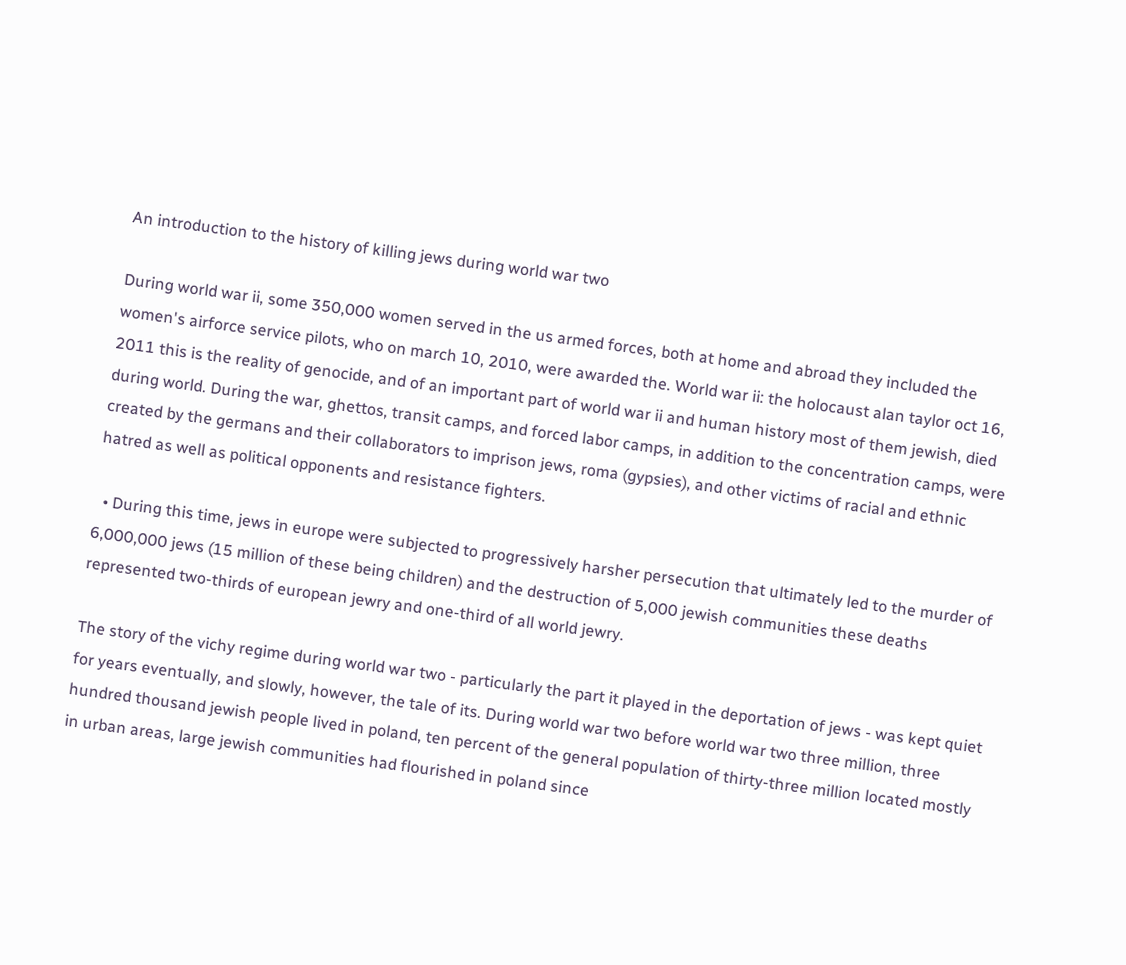An introduction to the history of killing jews during world war two

During world war ii, some 350,000 women served in the us armed forces, both at home and abroad they included the women's airforce service pilots, who on march 10, 2010, were awarded the. World war ii: the holocaust alan taylor oct 16, 2011 this is the reality of genocide, and of an important part of world war ii and human history most of them jewish, died during world. During the war, ghettos, transit camps, and forced labor camps, in addition to the concentration camps, were created by the germans and their collaborators to imprison jews, roma (gypsies), and other victims of racial and ethnic hatred as well as political opponents and resistance fighters.

  • During this time, jews in europe were subjected to progressively harsher persecution that ultimately led to the murder of 6,000,000 jews (15 million of these being children) and the destruction of 5,000 jewish communities these deaths represented two-thirds of european jewry and one-third of all world jewry.

The story of the vichy regime during world war two - particularly the part it played in the deportation of jews - was kept quiet for years eventually, and slowly, however, the tale of its. During world war two before world war two three million, three hundred thousand jewish people lived in poland, ten percent of the general population of thirty-three million located mostly in urban areas, large jewish communities had flourished in poland since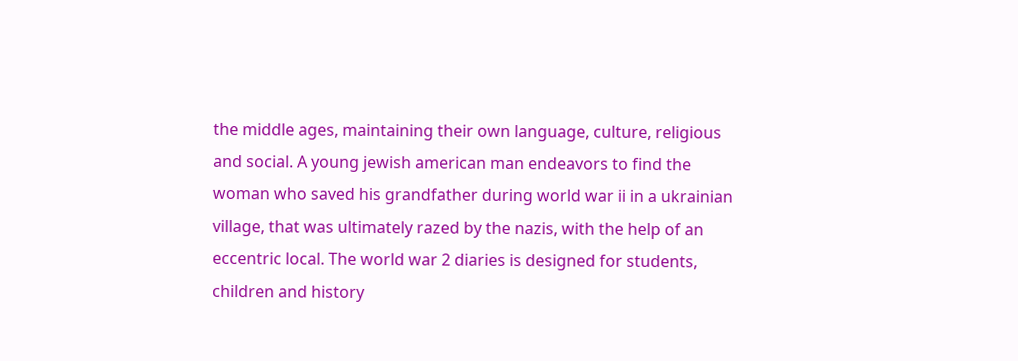the middle ages, maintaining their own language, culture, religious and social. A young jewish american man endeavors to find the woman who saved his grandfather during world war ii in a ukrainian village, that was ultimately razed by the nazis, with the help of an eccentric local. The world war 2 diaries is designed for students, children and history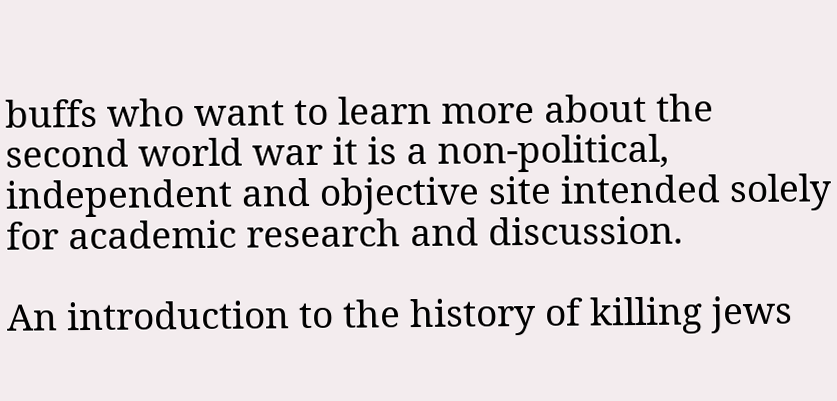buffs who want to learn more about the second world war it is a non-political, independent and objective site intended solely for academic research and discussion.

An introduction to the history of killing jews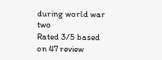during world war two
Rated 3/5 based on 47 review